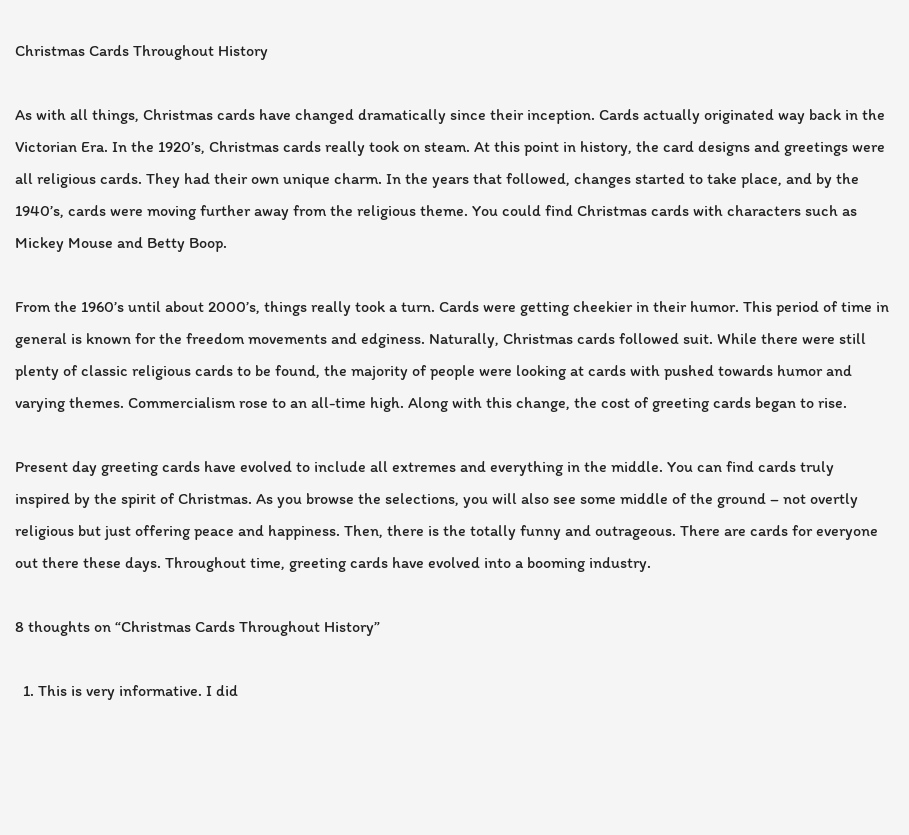Christmas Cards Throughout History

As with all things, Christmas cards have changed dramatically since their inception. Cards actually originated way back in the Victorian Era. In the 1920’s, Christmas cards really took on steam. At this point in history, the card designs and greetings were all religious cards. They had their own unique charm. In the years that followed, changes started to take place, and by the 1940’s, cards were moving further away from the religious theme. You could find Christmas cards with characters such as Mickey Mouse and Betty Boop.

From the 1960’s until about 2000’s, things really took a turn. Cards were getting cheekier in their humor. This period of time in general is known for the freedom movements and edginess. Naturally, Christmas cards followed suit. While there were still plenty of classic religious cards to be found, the majority of people were looking at cards with pushed towards humor and varying themes. Commercialism rose to an all-time high. Along with this change, the cost of greeting cards began to rise.

Present day greeting cards have evolved to include all extremes and everything in the middle. You can find cards truly inspired by the spirit of Christmas. As you browse the selections, you will also see some middle of the ground – not overtly religious but just offering peace and happiness. Then, there is the totally funny and outrageous. There are cards for everyone out there these days. Throughout time, greeting cards have evolved into a booming industry.

8 thoughts on “Christmas Cards Throughout History”

  1. This is very informative. I did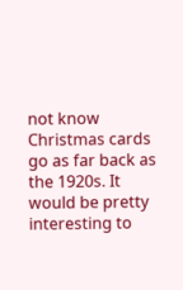not know Christmas cards go as far back as the 1920s. It would be pretty interesting to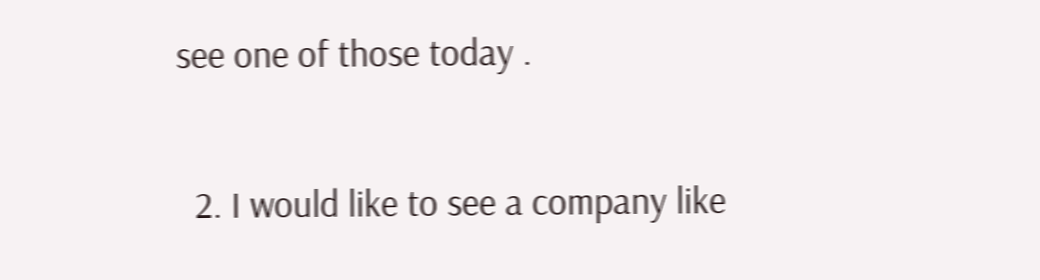see one of those today .

  2. I would like to see a company like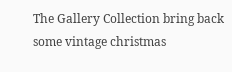The Gallery Collection bring back some vintage christmas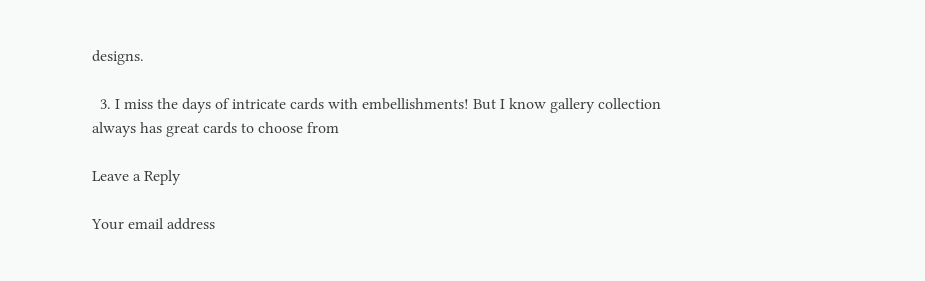designs.

  3. I miss the days of intricate cards with embellishments! But I know gallery collection always has great cards to choose from

Leave a Reply

Your email address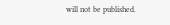will not be published.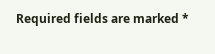Required fields are marked *